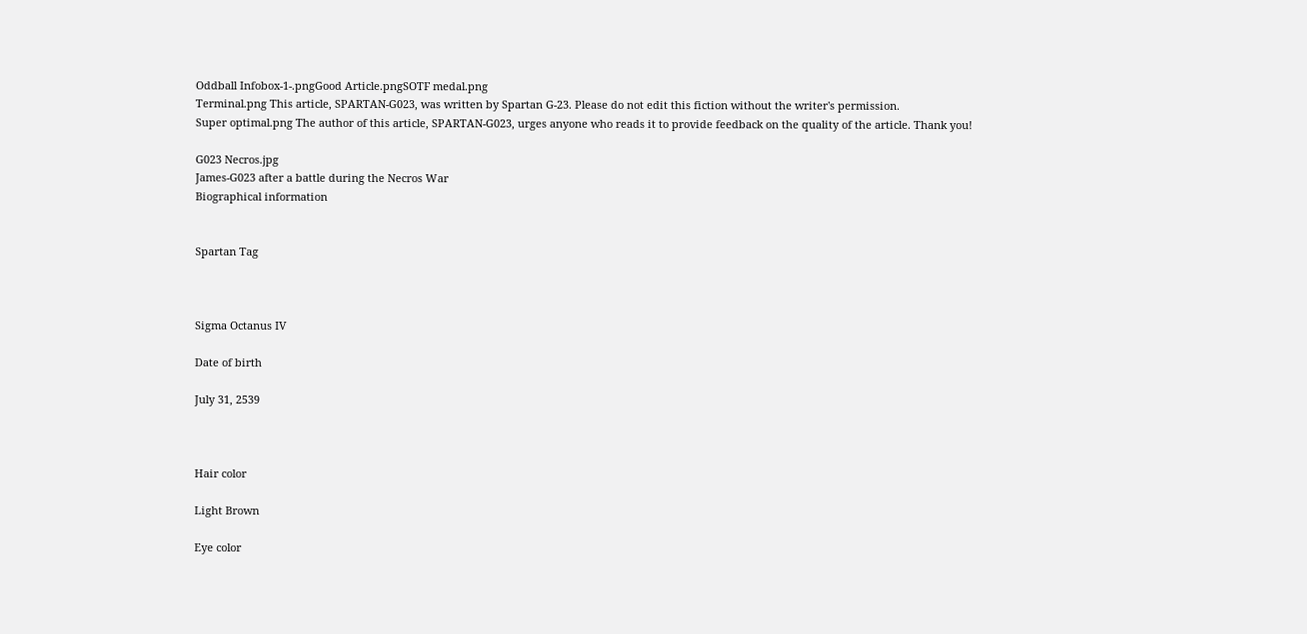Oddball Infobox-1-.pngGood Article.pngSOTF medal.png
Terminal.png This article, SPARTAN-G023, was written by Spartan G-23. Please do not edit this fiction without the writer's permission.
Super optimal.png The author of this article, SPARTAN-G023, urges anyone who reads it to provide feedback on the quality of the article. Thank you!

G023 Necros.jpg
James-G023 after a battle during the Necros War
Biographical information


Spartan Tag



Sigma Octanus IV

Date of birth

July 31, 2539



Hair color

Light Brown

Eye color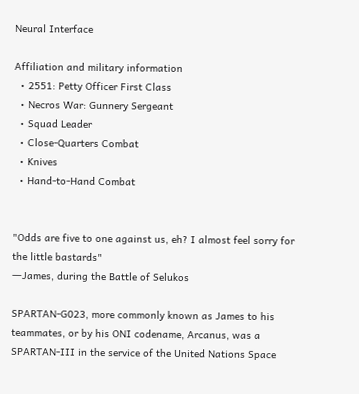Neural Interface

Affiliation and military information
  • 2551: Petty Officer First Class
  • Necros War: Gunnery Sergeant
  • Squad Leader
  • Close-Quarters Combat
  • Knives
  • Hand-to-Hand Combat


"Odds are five to one against us, eh? I almost feel sorry for the little bastards"
―James, during the Battle of Selukos

SPARTAN-G023, more commonly known as James to his teammates, or by his ONI codename, Arcanus, was a SPARTAN-III in the service of the United Nations Space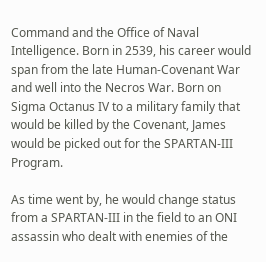Command and the Office of Naval Intelligence. Born in 2539, his career would span from the late Human-Covenant War and well into the Necros War. Born on Sigma Octanus IV to a military family that would be killed by the Covenant, James would be picked out for the SPARTAN-III Program.

As time went by, he would change status from a SPARTAN-III in the field to an ONI assassin who dealt with enemies of the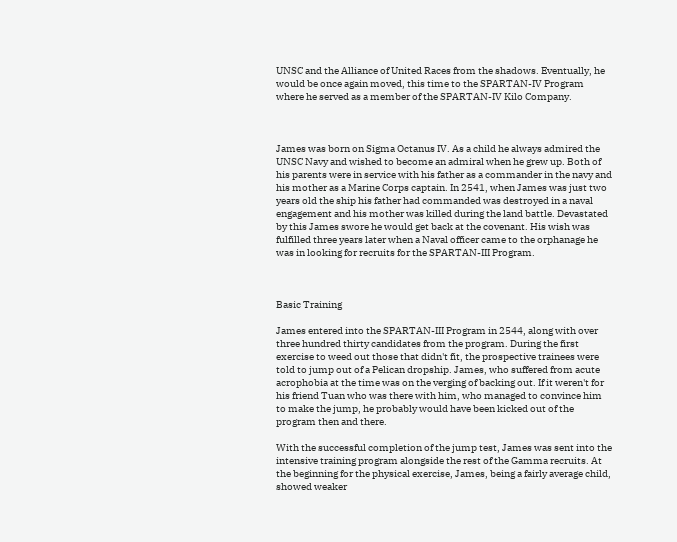UNSC and the Alliance of United Races from the shadows. Eventually, he would be once again moved, this time to the SPARTAN-IV Program where he served as a member of the SPARTAN-IV Kilo Company.



James was born on Sigma Octanus IV. As a child he always admired the UNSC Navy and wished to become an admiral when he grew up. Both of his parents were in service with his father as a commander in the navy and his mother as a Marine Corps captain. In 2541, when James was just two years old the ship his father had commanded was destroyed in a naval engagement and his mother was killed during the land battle. Devastated by this James swore he would get back at the covenant. His wish was fulfilled three years later when a Naval officer came to the orphanage he was in looking for recruits for the SPARTAN-III Program.



Basic Training

James entered into the SPARTAN-III Program in 2544, along with over three hundred thirty candidates from the program. During the first exercise to weed out those that didn't fit, the prospective trainees were told to jump out of a Pelican dropship. James, who suffered from acute acrophobia at the time was on the verging of backing out. If it weren't for his friend Tuan who was there with him, who managed to convince him to make the jump, he probably would have been kicked out of the program then and there.

With the successful completion of the jump test, James was sent into the intensive training program alongside the rest of the Gamma recruits. At the beginning for the physical exercise, James, being a fairly average child, showed weaker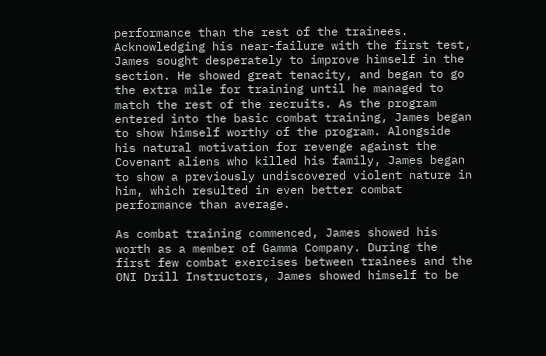performance than the rest of the trainees. Acknowledging his near-failure with the first test, James sought desperately to improve himself in the section. He showed great tenacity, and began to go the extra mile for training until he managed to match the rest of the recruits. As the program entered into the basic combat training, James began to show himself worthy of the program. Alongside his natural motivation for revenge against the Covenant aliens who killed his family, James began to show a previously undiscovered violent nature in him, which resulted in even better combat performance than average.

As combat training commenced, James showed his worth as a member of Gamma Company. During the first few combat exercises between trainees and the ONI Drill Instructors, James showed himself to be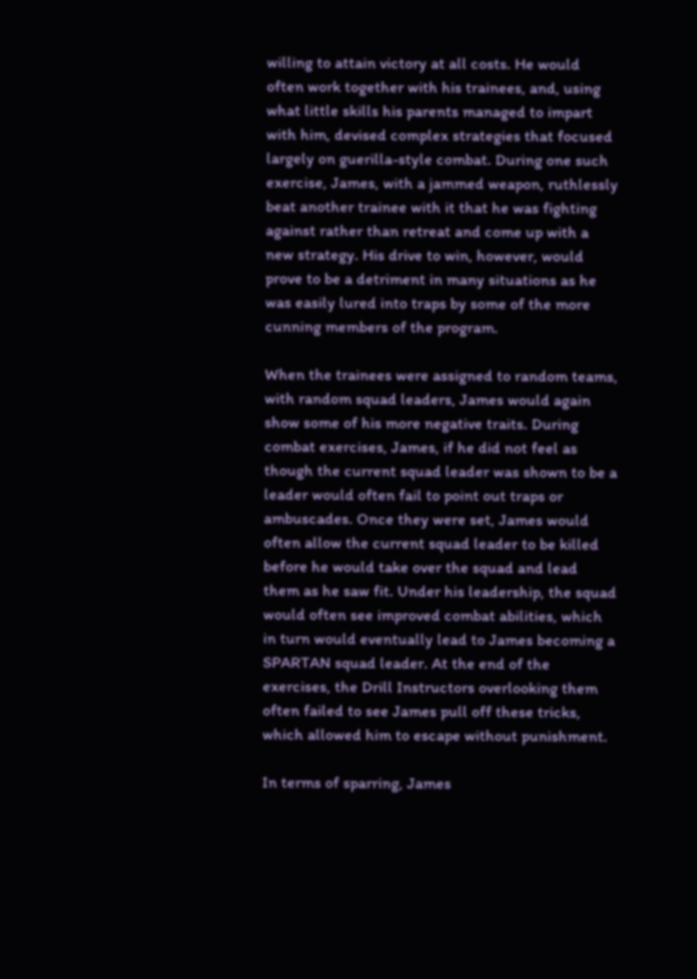willing to attain victory at all costs. He would often work together with his trainees, and, using what little skills his parents managed to impart with him, devised complex strategies that focused largely on guerilla-style combat. During one such exercise, James, with a jammed weapon, ruthlessly beat another trainee with it that he was fighting against rather than retreat and come up with a new strategy. His drive to win, however, would prove to be a detriment in many situations as he was easily lured into traps by some of the more cunning members of the program.

When the trainees were assigned to random teams, with random squad leaders, James would again show some of his more negative traits. During combat exercises, James, if he did not feel as though the current squad leader was shown to be a leader would often fail to point out traps or ambuscades. Once they were set, James would often allow the current squad leader to be killed before he would take over the squad and lead them as he saw fit. Under his leadership, the squad would often see improved combat abilities, which in turn would eventually lead to James becoming a SPARTAN squad leader. At the end of the exercises, the Drill Instructors overlooking them often failed to see James pull off these tricks, which allowed him to escape without punishment.

In terms of sparring, James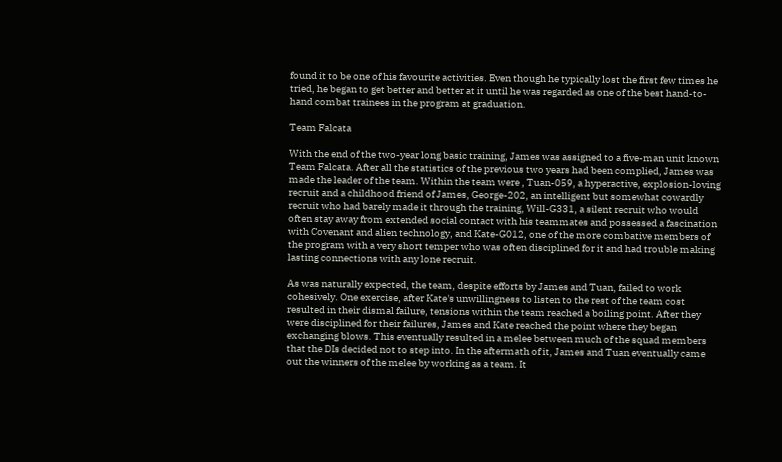found it to be one of his favourite activities. Even though he typically lost the first few times he tried, he began to get better and better at it until he was regarded as one of the best hand-to-hand combat trainees in the program at graduation.

Team Falcata

With the end of the two-year long basic training, James was assigned to a five-man unit known Team Falcata. After all the statistics of the previous two years had been complied, James was made the leader of the team. Within the team were , Tuan-059, a hyperactive, explosion-loving recruit and a childhood friend of James, George-202, an intelligent but somewhat cowardly recruit who had barely made it through the training, Will-G331, a silent recruit who would often stay away from extended social contact with his teammates and possessed a fascination with Covenant and alien technology, and Kate-G012, one of the more combative members of the program with a very short temper who was often disciplined for it and had trouble making lasting connections with any lone recruit.

As was naturally expected, the team, despite efforts by James and Tuan, failed to work cohesively. One exercise, after Kate's unwillingness to listen to the rest of the team cost resulted in their dismal failure, tensions within the team reached a boiling point. After they were disciplined for their failures, James and Kate reached the point where they began exchanging blows. This eventually resulted in a melee between much of the squad members that the DIs decided not to step into. In the aftermath of it, James and Tuan eventually came out the winners of the melee by working as a team. It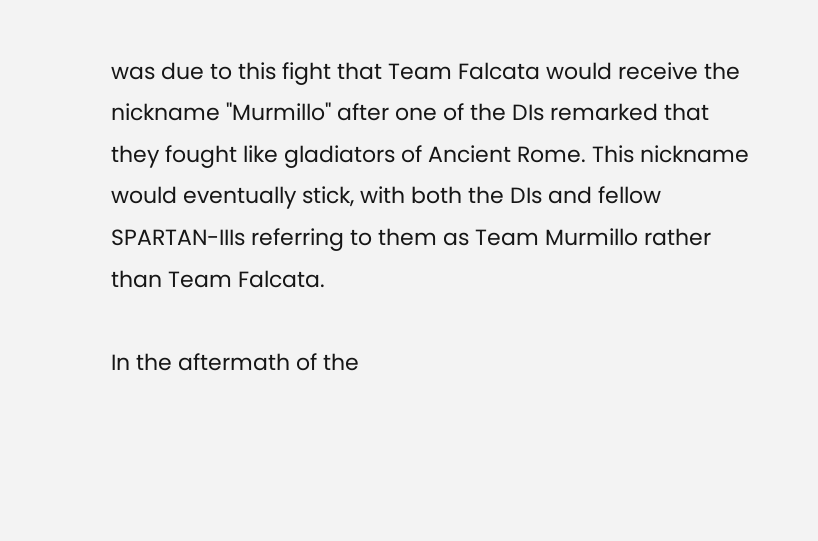was due to this fight that Team Falcata would receive the nickname "Murmillo" after one of the DIs remarked that they fought like gladiators of Ancient Rome. This nickname would eventually stick, with both the DIs and fellow SPARTAN-IIIs referring to them as Team Murmillo rather than Team Falcata.

In the aftermath of the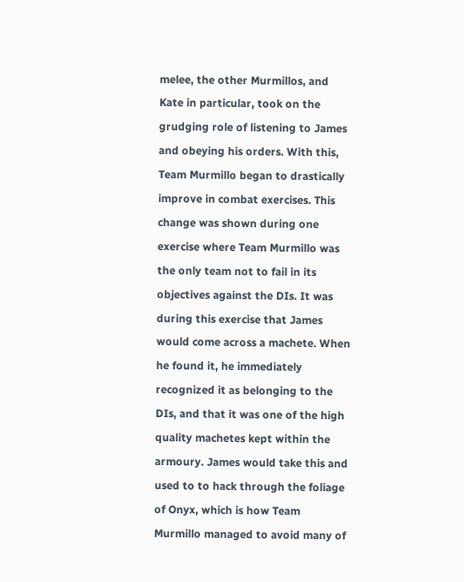melee, the other Murmillos, and Kate in particular, took on the grudging role of listening to James and obeying his orders. With this, Team Murmillo began to drastically improve in combat exercises. This change was shown during one exercise where Team Murmillo was the only team not to fail in its objectives against the DIs. It was during this exercise that James would come across a machete. When he found it, he immediately recognized it as belonging to the DIs, and that it was one of the high quality machetes kept within the armoury. James would take this and used to to hack through the foliage of Onyx, which is how Team Murmillo managed to avoid many of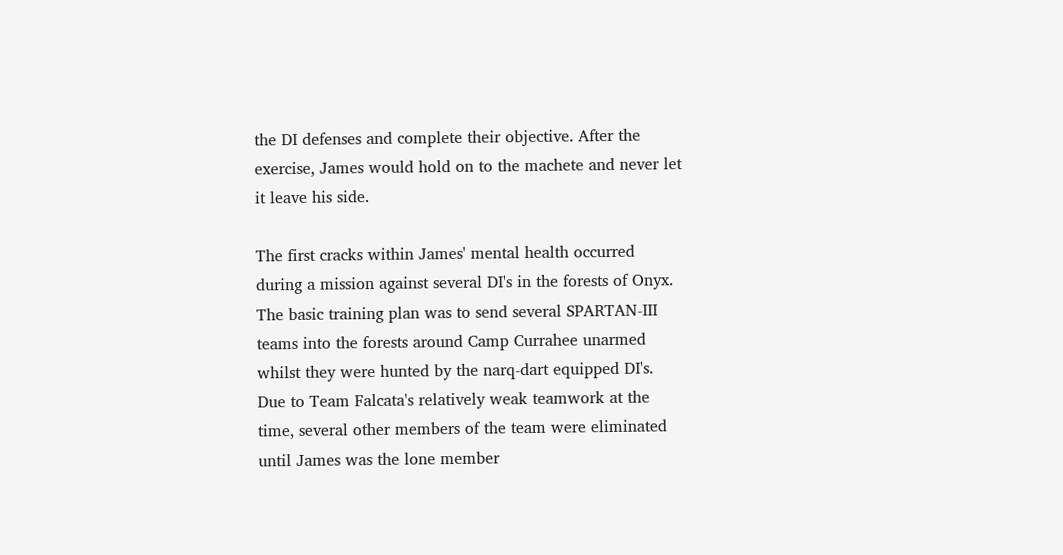the DI defenses and complete their objective. After the exercise, James would hold on to the machete and never let it leave his side.

The first cracks within James' mental health occurred during a mission against several DI's in the forests of Onyx. The basic training plan was to send several SPARTAN-III teams into the forests around Camp Currahee unarmed whilst they were hunted by the narq-dart equipped DI's. Due to Team Falcata's relatively weak teamwork at the time, several other members of the team were eliminated until James was the lone member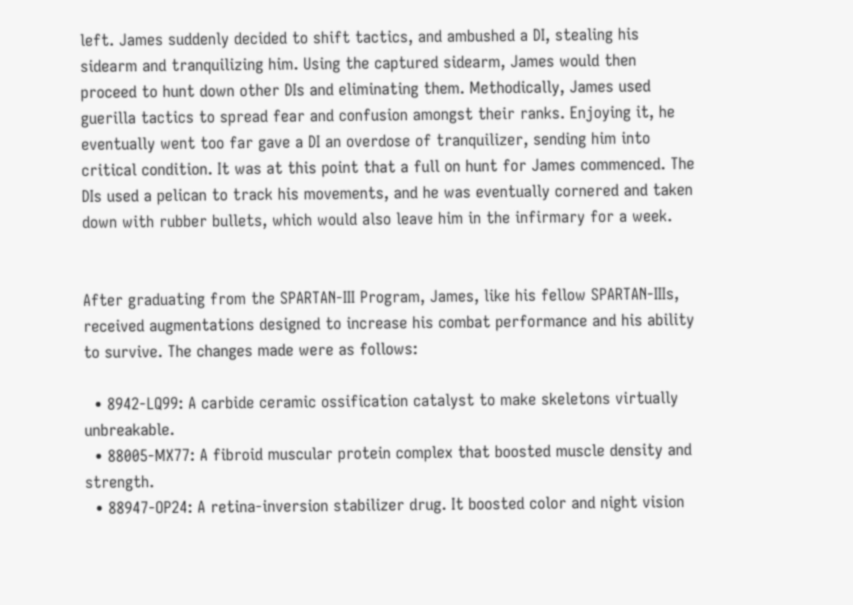left. James suddenly decided to shift tactics, and ambushed a DI, stealing his sidearm and tranquilizing him. Using the captured sidearm, James would then proceed to hunt down other DIs and eliminating them. Methodically, James used guerilla tactics to spread fear and confusion amongst their ranks. Enjoying it, he eventually went too far gave a DI an overdose of tranquilizer, sending him into critical condition. It was at this point that a full on hunt for James commenced. The DIs used a pelican to track his movements, and he was eventually cornered and taken down with rubber bullets, which would also leave him in the infirmary for a week.


After graduating from the SPARTAN-III Program, James, like his fellow SPARTAN-IIIs, received augmentations designed to increase his combat performance and his ability to survive. The changes made were as follows:

  • 8942-LQ99: A carbide ceramic ossification catalyst to make skeletons virtually unbreakable.
  • 88005-MX77: A fibroid muscular protein complex that boosted muscle density and strength.
  • 88947-OP24: A retina-inversion stabilizer drug. It boosted color and night vision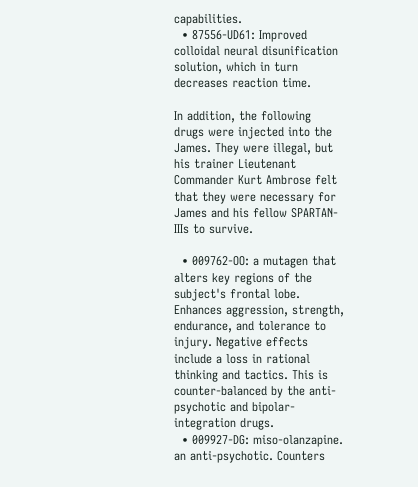capabilities.
  • 87556-UD61: Improved colloidal neural disunification solution, which in turn decreases reaction time.

In addition, the following drugs were injected into the James. They were illegal, but his trainer Lieutenant Commander Kurt Ambrose felt that they were necessary for James and his fellow SPARTAN-IIIs to survive.

  • 009762-OO: a mutagen that alters key regions of the subject's frontal lobe. Enhances aggression, strength, endurance, and tolerance to injury. Negative effects include a loss in rational thinking and tactics. This is counter-balanced by the anti-psychotic and bipolar-integration drugs.
  • 009927-DG: miso-olanzapine. an anti-psychotic. Counters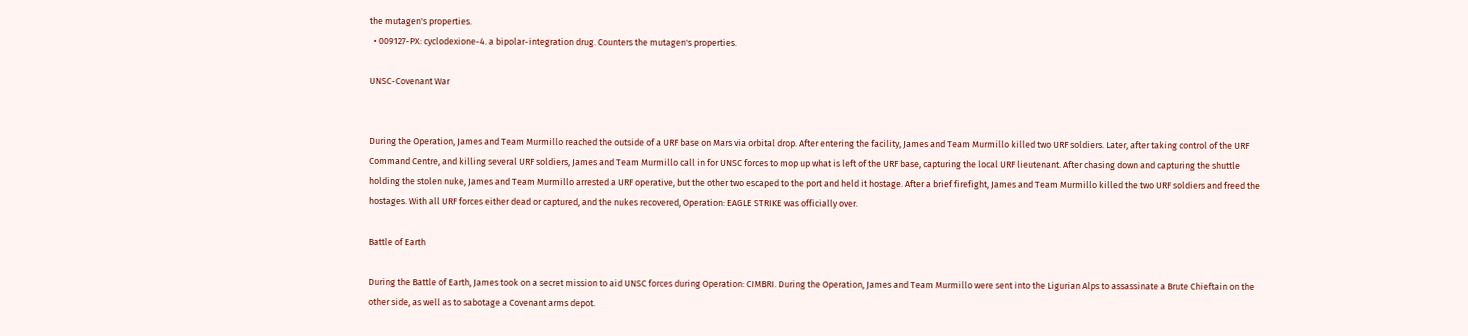the mutagen's properties.
  • 009127-PX: cyclodexione-4. a bipolar-integration drug. Counters the mutagen's properties.

UNSC-Covenant War


During the Operation, James and Team Murmillo reached the outside of a URF base on Mars via orbital drop. After entering the facility, James and Team Murmillo killed two URF soldiers. Later, after taking control of the URF Command Centre, and killing several URF soldiers, James and Team Murmillo call in for UNSC forces to mop up what is left of the URF base, capturing the local URF lieutenant. After chasing down and capturing the shuttle holding the stolen nuke, James and Team Murmillo arrested a URF operative, but the other two escaped to the port and held it hostage. After a brief firefight, James and Team Murmillo killed the two URF soldiers and freed the hostages. With all URF forces either dead or captured, and the nukes recovered, Operation: EAGLE STRIKE was officially over.

Battle of Earth

During the Battle of Earth, James took on a secret mission to aid UNSC forces during Operation: CIMBRI. During the Operation, James and Team Murmillo were sent into the Ligurian Alps to assassinate a Brute Chieftain on the other side, as well as to sabotage a Covenant arms depot.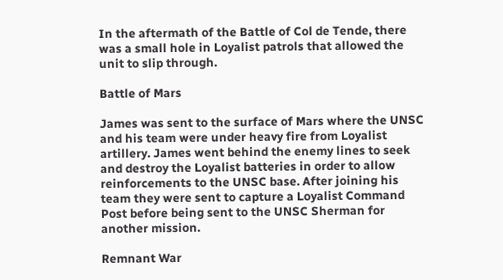In the aftermath of the Battle of Col de Tende, there was a small hole in Loyalist patrols that allowed the unit to slip through.

Battle of Mars

James was sent to the surface of Mars where the UNSC and his team were under heavy fire from Loyalist artillery. James went behind the enemy lines to seek and destroy the Loyalist batteries in order to allow reinforcements to the UNSC base. After joining his team they were sent to capture a Loyalist Command Post before being sent to the UNSC Sherman for another mission.

Remnant War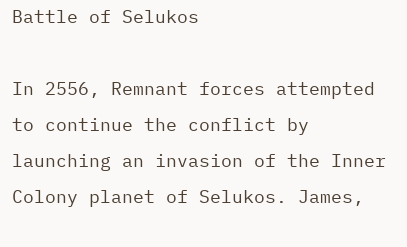Battle of Selukos

In 2556, Remnant forces attempted to continue the conflict by launching an invasion of the Inner Colony planet of Selukos. James,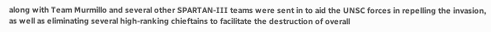along with Team Murmillo and several other SPARTAN-III teams were sent in to aid the UNSC forces in repelling the invasion, as well as eliminating several high-ranking chieftains to facilitate the destruction of overall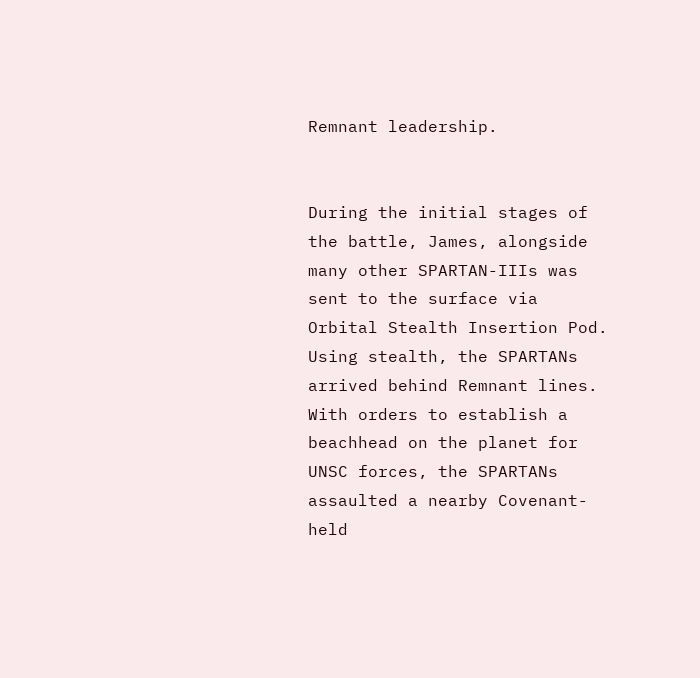Remnant leadership.


During the initial stages of the battle, James, alongside many other SPARTAN-IIIs was sent to the surface via Orbital Stealth Insertion Pod. Using stealth, the SPARTANs arrived behind Remnant lines. With orders to establish a beachhead on the planet for UNSC forces, the SPARTANs assaulted a nearby Covenant-held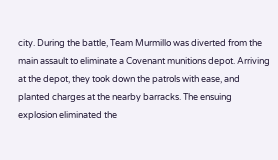city. During the battle, Team Murmillo was diverted from the main assault to eliminate a Covenant munitions depot. Arriving at the depot, they took down the patrols with ease, and planted charges at the nearby barracks. The ensuing explosion eliminated the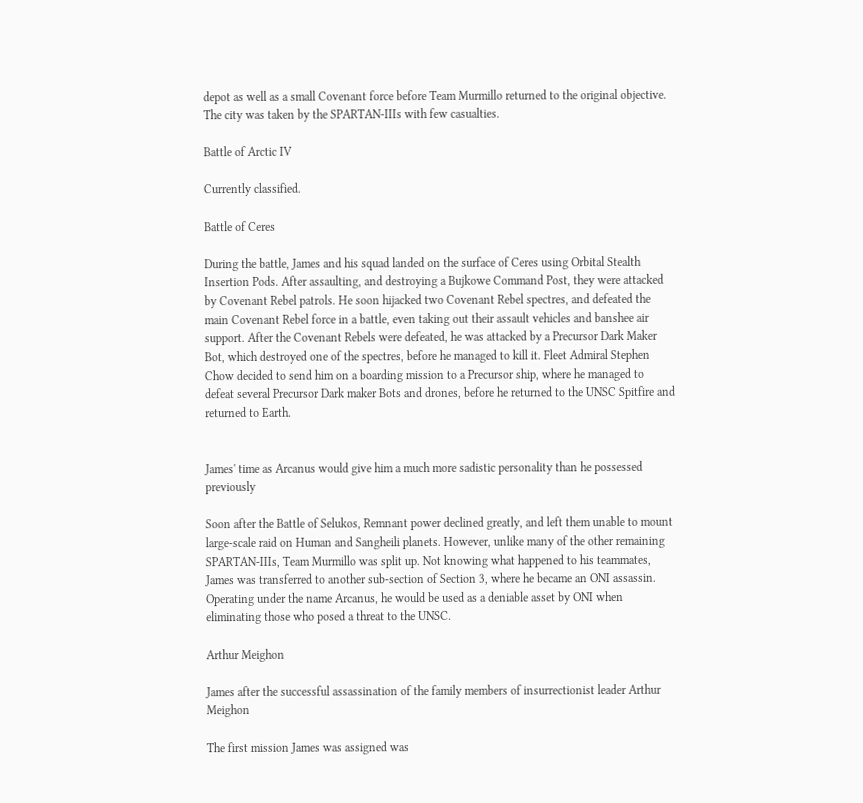depot as well as a small Covenant force before Team Murmillo returned to the original objective. The city was taken by the SPARTAN-IIIs with few casualties.

Battle of Arctic IV

Currently classified.

Battle of Ceres

During the battle, James and his squad landed on the surface of Ceres using Orbital Stealth Insertion Pods. After assaulting, and destroying a Bujkowe Command Post, they were attacked by Covenant Rebel patrols. He soon hijacked two Covenant Rebel spectres, and defeated the main Covenant Rebel force in a battle, even taking out their assault vehicles and banshee air support. After the Covenant Rebels were defeated, he was attacked by a Precursor Dark Maker Bot, which destroyed one of the spectres, before he managed to kill it. Fleet Admiral Stephen Chow decided to send him on a boarding mission to a Precursor ship, where he managed to defeat several Precursor Dark maker Bots and drones, before he returned to the UNSC Spitfire and returned to Earth.


James' time as Arcanus would give him a much more sadistic personality than he possessed previously

Soon after the Battle of Selukos, Remnant power declined greatly, and left them unable to mount large-scale raid on Human and Sangheili planets. However, unlike many of the other remaining SPARTAN-IIIs, Team Murmillo was split up. Not knowing what happened to his teammates, James was transferred to another sub-section of Section 3, where he became an ONI assassin. Operating under the name Arcanus, he would be used as a deniable asset by ONI when eliminating those who posed a threat to the UNSC.

Arthur Meighon

James after the successful assassination of the family members of insurrectionist leader Arthur Meighon

The first mission James was assigned was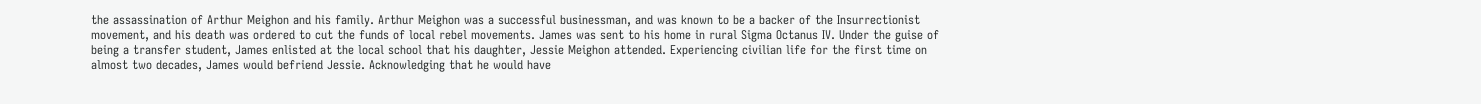the assassination of Arthur Meighon and his family. Arthur Meighon was a successful businessman, and was known to be a backer of the Insurrectionist movement, and his death was ordered to cut the funds of local rebel movements. James was sent to his home in rural Sigma Octanus IV. Under the guise of being a transfer student, James enlisted at the local school that his daughter, Jessie Meighon attended. Experiencing civilian life for the first time on almost two decades, James would befriend Jessie. Acknowledging that he would have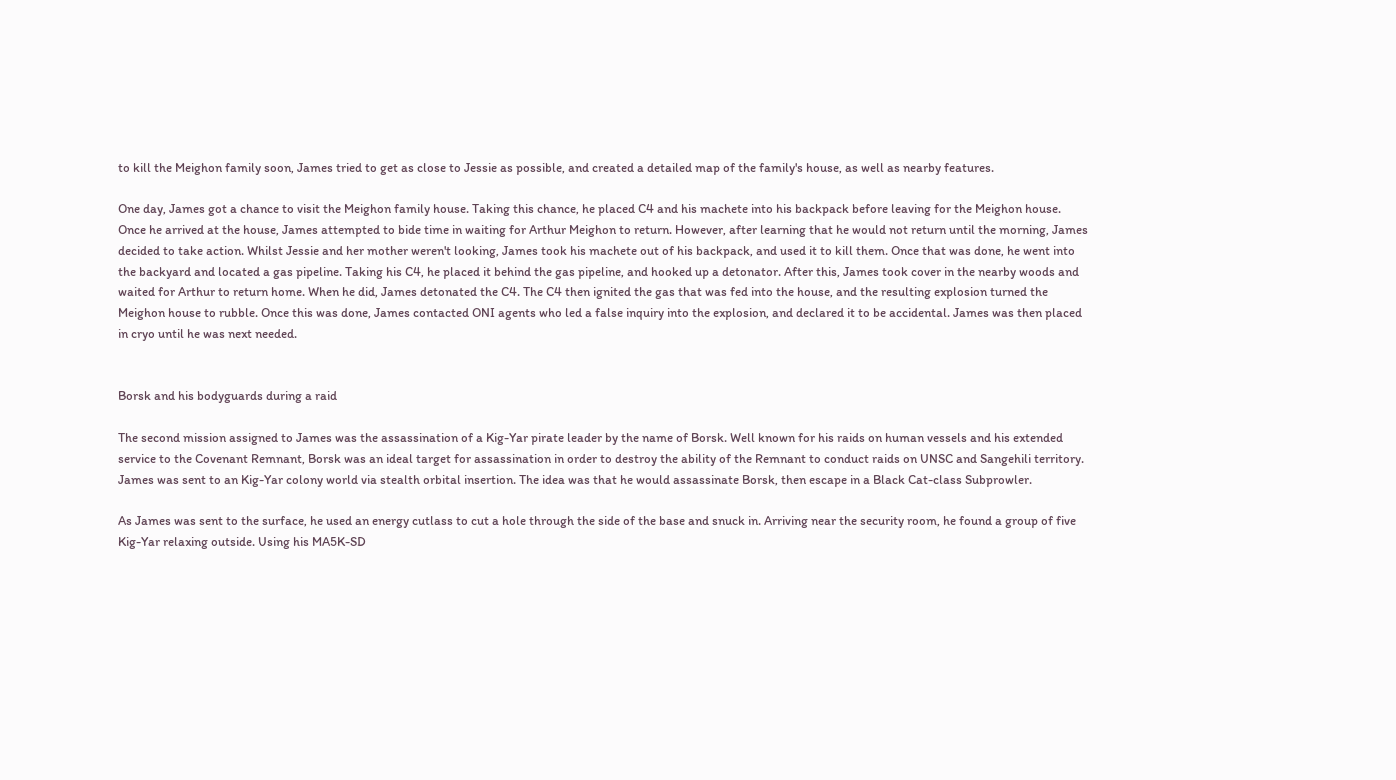to kill the Meighon family soon, James tried to get as close to Jessie as possible, and created a detailed map of the family's house, as well as nearby features.

One day, James got a chance to visit the Meighon family house. Taking this chance, he placed C4 and his machete into his backpack before leaving for the Meighon house. Once he arrived at the house, James attempted to bide time in waiting for Arthur Meighon to return. However, after learning that he would not return until the morning, James decided to take action. Whilst Jessie and her mother weren't looking, James took his machete out of his backpack, and used it to kill them. Once that was done, he went into the backyard and located a gas pipeline. Taking his C4, he placed it behind the gas pipeline, and hooked up a detonator. After this, James took cover in the nearby woods and waited for Arthur to return home. When he did, James detonated the C4. The C4 then ignited the gas that was fed into the house, and the resulting explosion turned the Meighon house to rubble. Once this was done, James contacted ONI agents who led a false inquiry into the explosion, and declared it to be accidental. James was then placed in cryo until he was next needed.


Borsk and his bodyguards during a raid

The second mission assigned to James was the assassination of a Kig-Yar pirate leader by the name of Borsk. Well known for his raids on human vessels and his extended service to the Covenant Remnant, Borsk was an ideal target for assassination in order to destroy the ability of the Remnant to conduct raids on UNSC and Sangehili territory. James was sent to an Kig-Yar colony world via stealth orbital insertion. The idea was that he would assassinate Borsk, then escape in a Black Cat-class Subprowler.

As James was sent to the surface, he used an energy cutlass to cut a hole through the side of the base and snuck in. Arriving near the security room, he found a group of five Kig-Yar relaxing outside. Using his MA5K-SD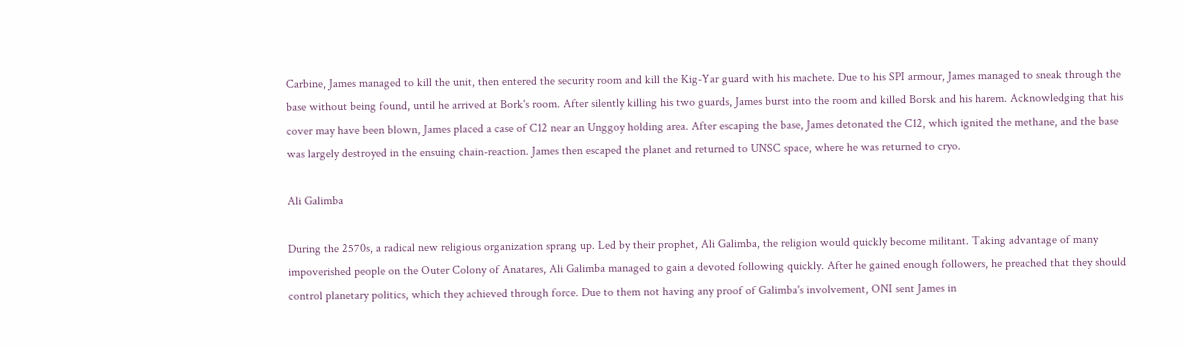Carbine, James managed to kill the unit, then entered the security room and kill the Kig-Yar guard with his machete. Due to his SPI armour, James managed to sneak through the base without being found, until he arrived at Bork's room. After silently killing his two guards, James burst into the room and killed Borsk and his harem. Acknowledging that his cover may have been blown, James placed a case of C12 near an Unggoy holding area. After escaping the base, James detonated the C12, which ignited the methane, and the base was largely destroyed in the ensuing chain-reaction. James then escaped the planet and returned to UNSC space, where he was returned to cryo.

Ali Galimba

During the 2570s, a radical new religious organization sprang up. Led by their prophet, Ali Galimba, the religion would quickly become militant. Taking advantage of many impoverished people on the Outer Colony of Anatares, Ali Galimba managed to gain a devoted following quickly. After he gained enough followers, he preached that they should control planetary politics, which they achieved through force. Due to them not having any proof of Galimba's involvement, ONI sent James in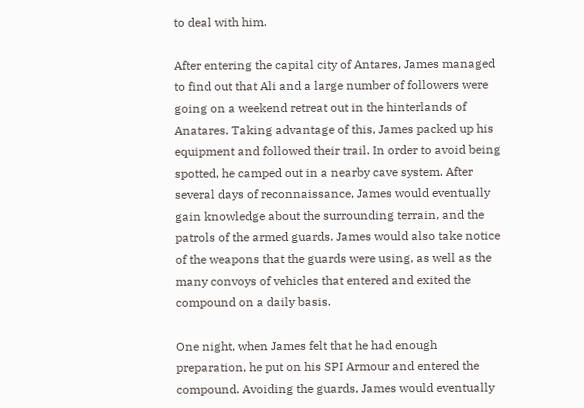to deal with him.

After entering the capital city of Antares, James managed to find out that Ali and a large number of followers were going on a weekend retreat out in the hinterlands of Anatares. Taking advantage of this, James packed up his equipment and followed their trail. In order to avoid being spotted, he camped out in a nearby cave system. After several days of reconnaissance, James would eventually gain knowledge about the surrounding terrain, and the patrols of the armed guards. James would also take notice of the weapons that the guards were using, as well as the many convoys of vehicles that entered and exited the compound on a daily basis.

One night, when James felt that he had enough preparation, he put on his SPI Armour and entered the compound. Avoiding the guards, James would eventually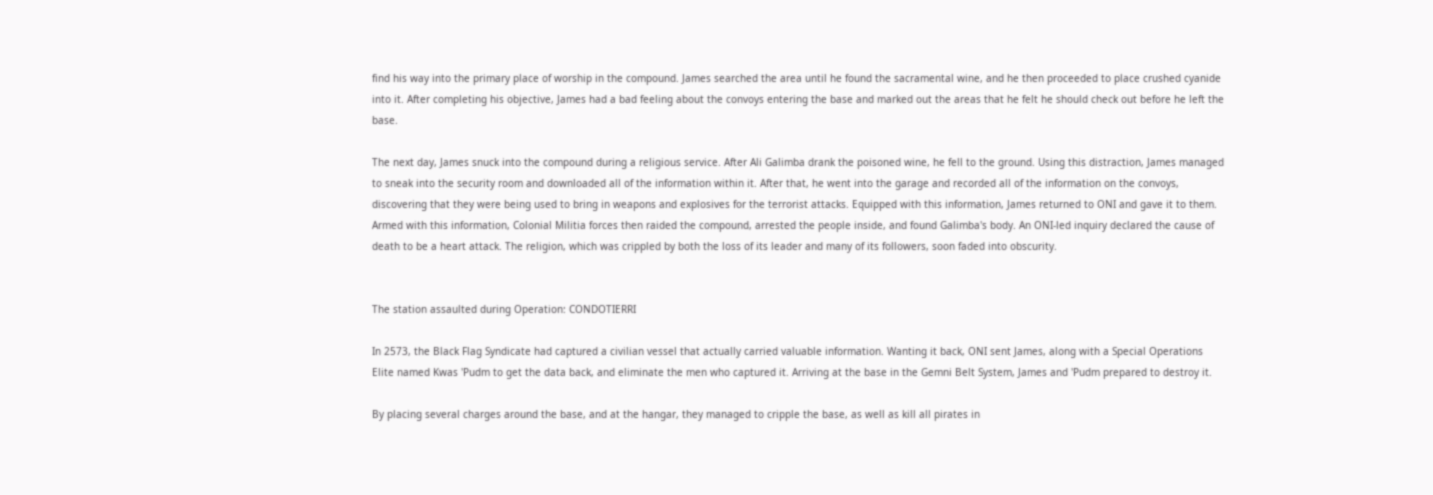find his way into the primary place of worship in the compound. James searched the area until he found the sacramental wine, and he then proceeded to place crushed cyanide into it. After completing his objective, James had a bad feeling about the convoys entering the base and marked out the areas that he felt he should check out before he left the base.

The next day, James snuck into the compound during a religious service. After Ali Galimba drank the poisoned wine, he fell to the ground. Using this distraction, James managed to sneak into the security room and downloaded all of the information within it. After that, he went into the garage and recorded all of the information on the convoys, discovering that they were being used to bring in weapons and explosives for the terrorist attacks. Equipped with this information, James returned to ONI and gave it to them. Armed with this information, Colonial Militia forces then raided the compound, arrested the people inside, and found Galimba's body. An ONI-led inquiry declared the cause of death to be a heart attack. The religion, which was crippled by both the loss of its leader and many of its followers, soon faded into obscurity.


The station assaulted during Operation: CONDOTIERRI

In 2573, the Black Flag Syndicate had captured a civilian vessel that actually carried valuable information. Wanting it back, ONI sent James, along with a Special Operations Elite named Kwas 'Pudm to get the data back, and eliminate the men who captured it. Arriving at the base in the Gemni Belt System, James and 'Pudm prepared to destroy it.

By placing several charges around the base, and at the hangar, they managed to cripple the base, as well as kill all pirates in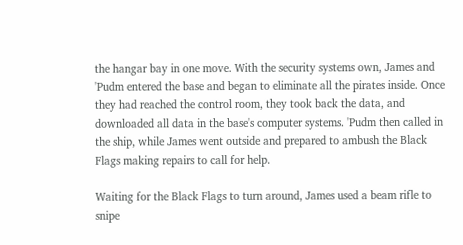the hangar bay in one move. With the security systems own, James and 'Pudm entered the base and began to eliminate all the pirates inside. Once they had reached the control room, they took back the data, and downloaded all data in the base's computer systems. 'Pudm then called in the ship, while James went outside and prepared to ambush the Black Flags making repairs to call for help.

Waiting for the Black Flags to turn around, James used a beam rifle to snipe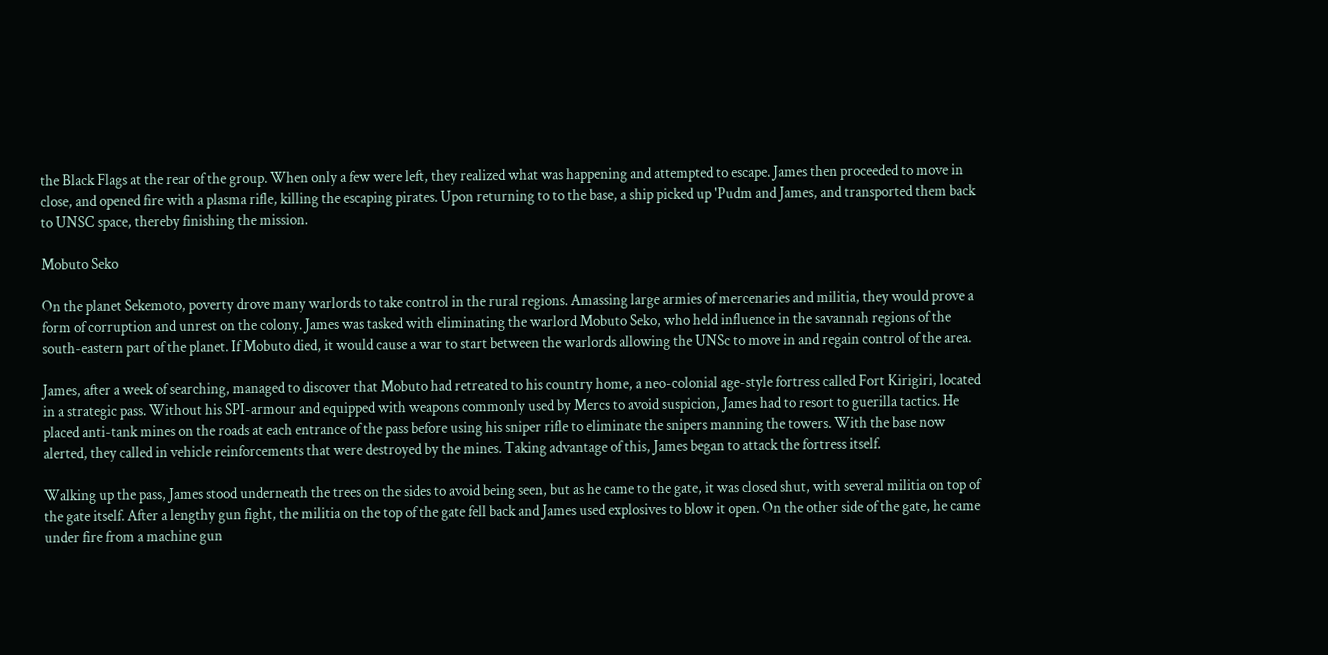the Black Flags at the rear of the group. When only a few were left, they realized what was happening and attempted to escape. James then proceeded to move in close, and opened fire with a plasma rifle, killing the escaping pirates. Upon returning to to the base, a ship picked up 'Pudm and James, and transported them back to UNSC space, thereby finishing the mission.

Mobuto Seko

On the planet Sekemoto, poverty drove many warlords to take control in the rural regions. Amassing large armies of mercenaries and militia, they would prove a form of corruption and unrest on the colony. James was tasked with eliminating the warlord Mobuto Seko, who held influence in the savannah regions of the south-eastern part of the planet. If Mobuto died, it would cause a war to start between the warlords allowing the UNSc to move in and regain control of the area.

James, after a week of searching, managed to discover that Mobuto had retreated to his country home, a neo-colonial age-style fortress called Fort Kirigiri, located in a strategic pass. Without his SPI-armour and equipped with weapons commonly used by Mercs to avoid suspicion, James had to resort to guerilla tactics. He placed anti-tank mines on the roads at each entrance of the pass before using his sniper rifle to eliminate the snipers manning the towers. With the base now alerted, they called in vehicle reinforcements that were destroyed by the mines. Taking advantage of this, James began to attack the fortress itself.

Walking up the pass, James stood underneath the trees on the sides to avoid being seen, but as he came to the gate, it was closed shut, with several militia on top of the gate itself. After a lengthy gun fight, the militia on the top of the gate fell back and James used explosives to blow it open. On the other side of the gate, he came under fire from a machine gun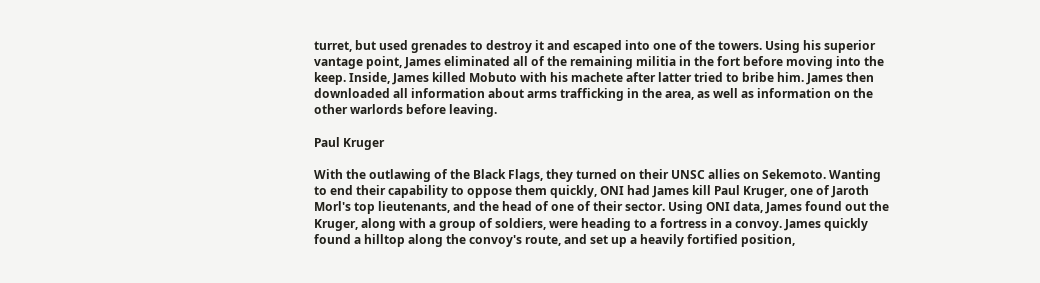turret, but used grenades to destroy it and escaped into one of the towers. Using his superior vantage point, James eliminated all of the remaining militia in the fort before moving into the keep. Inside, James killed Mobuto with his machete after latter tried to bribe him. James then downloaded all information about arms trafficking in the area, as well as information on the other warlords before leaving.

Paul Kruger

With the outlawing of the Black Flags, they turned on their UNSC allies on Sekemoto. Wanting to end their capability to oppose them quickly, ONI had James kill Paul Kruger, one of Jaroth Morl's top lieutenants, and the head of one of their sector. Using ONI data, James found out the Kruger, along with a group of soldiers, were heading to a fortress in a convoy. James quickly found a hilltop along the convoy's route, and set up a heavily fortified position,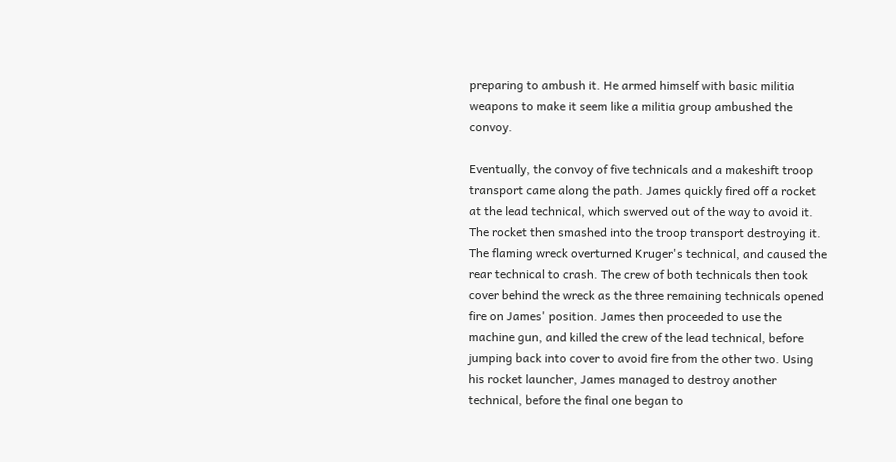preparing to ambush it. He armed himself with basic militia weapons to make it seem like a militia group ambushed the convoy.

Eventually, the convoy of five technicals and a makeshift troop transport came along the path. James quickly fired off a rocket at the lead technical, which swerved out of the way to avoid it. The rocket then smashed into the troop transport destroying it. The flaming wreck overturned Kruger's technical, and caused the rear technical to crash. The crew of both technicals then took cover behind the wreck as the three remaining technicals opened fire on James' position. James then proceeded to use the machine gun, and killed the crew of the lead technical, before jumping back into cover to avoid fire from the other two. Using his rocket launcher, James managed to destroy another technical, before the final one began to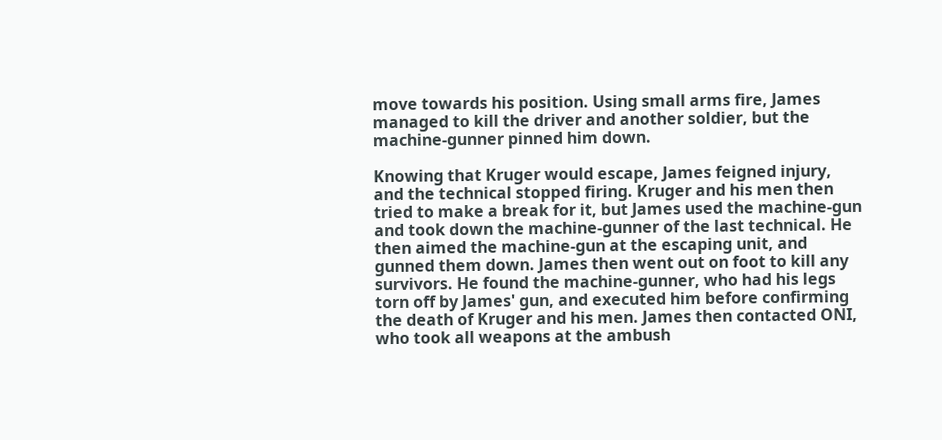move towards his position. Using small arms fire, James managed to kill the driver and another soldier, but the machine-gunner pinned him down.

Knowing that Kruger would escape, James feigned injury, and the technical stopped firing. Kruger and his men then tried to make a break for it, but James used the machine-gun and took down the machine-gunner of the last technical. He then aimed the machine-gun at the escaping unit, and gunned them down. James then went out on foot to kill any survivors. He found the machine-gunner, who had his legs torn off by James' gun, and executed him before confirming the death of Kruger and his men. James then contacted ONI, who took all weapons at the ambush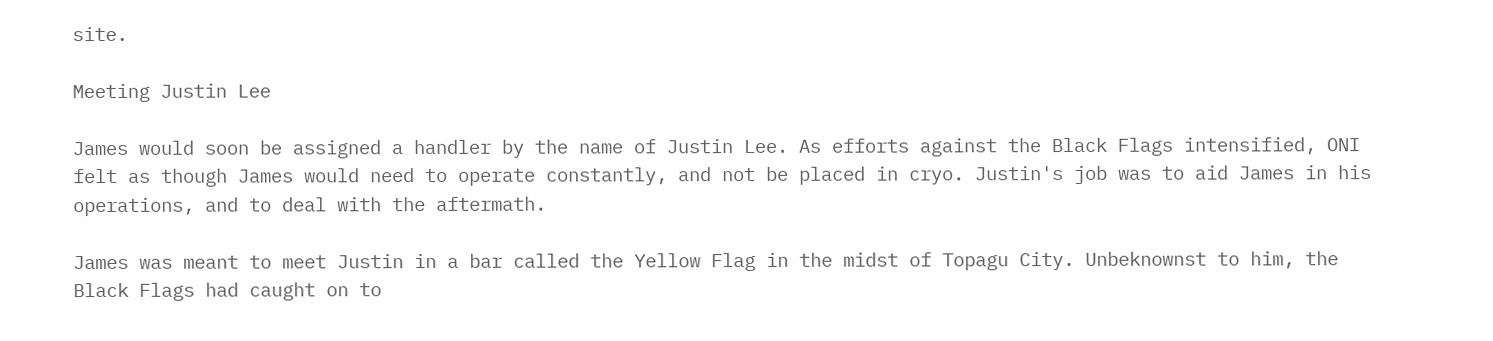site.

Meeting Justin Lee

James would soon be assigned a handler by the name of Justin Lee. As efforts against the Black Flags intensified, ONI felt as though James would need to operate constantly, and not be placed in cryo. Justin's job was to aid James in his operations, and to deal with the aftermath.

James was meant to meet Justin in a bar called the Yellow Flag in the midst of Topagu City. Unbeknownst to him, the Black Flags had caught on to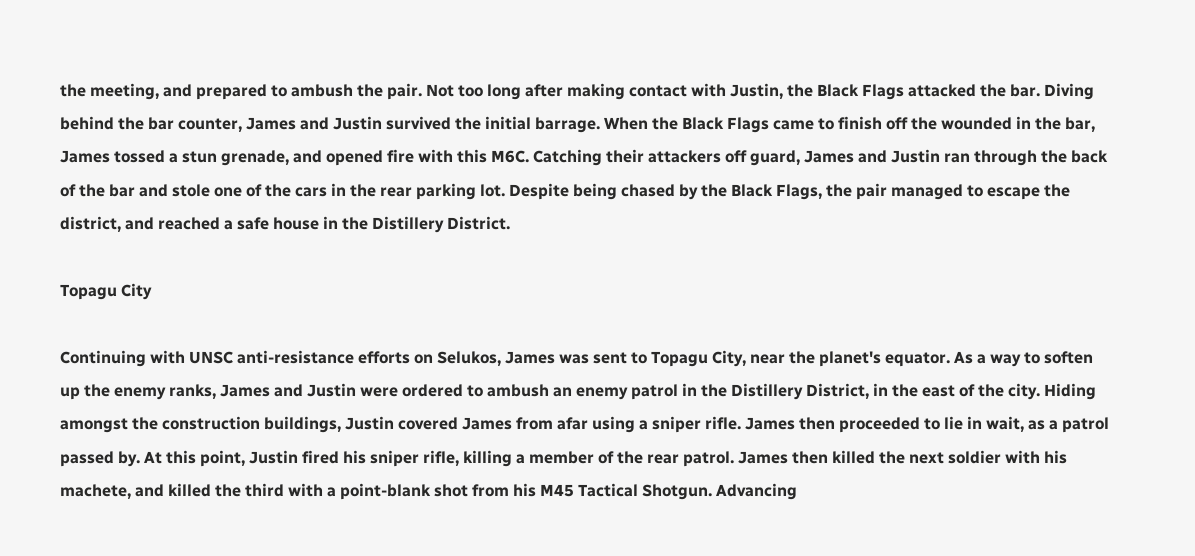the meeting, and prepared to ambush the pair. Not too long after making contact with Justin, the Black Flags attacked the bar. Diving behind the bar counter, James and Justin survived the initial barrage. When the Black Flags came to finish off the wounded in the bar, James tossed a stun grenade, and opened fire with this M6C. Catching their attackers off guard, James and Justin ran through the back of the bar and stole one of the cars in the rear parking lot. Despite being chased by the Black Flags, the pair managed to escape the district, and reached a safe house in the Distillery District.

Topagu City

Continuing with UNSC anti-resistance efforts on Selukos, James was sent to Topagu City, near the planet's equator. As a way to soften up the enemy ranks, James and Justin were ordered to ambush an enemy patrol in the Distillery District, in the east of the city. Hiding amongst the construction buildings, Justin covered James from afar using a sniper rifle. James then proceeded to lie in wait, as a patrol passed by. At this point, Justin fired his sniper rifle, killing a member of the rear patrol. James then killed the next soldier with his machete, and killed the third with a point-blank shot from his M45 Tactical Shotgun. Advancing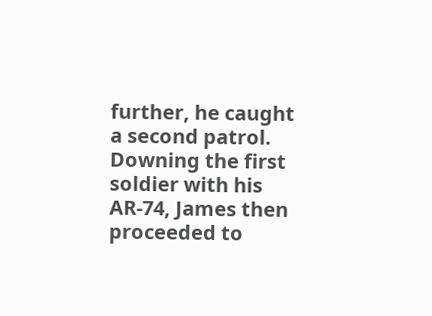further, he caught a second patrol. Downing the first soldier with his AR-74, James then proceeded to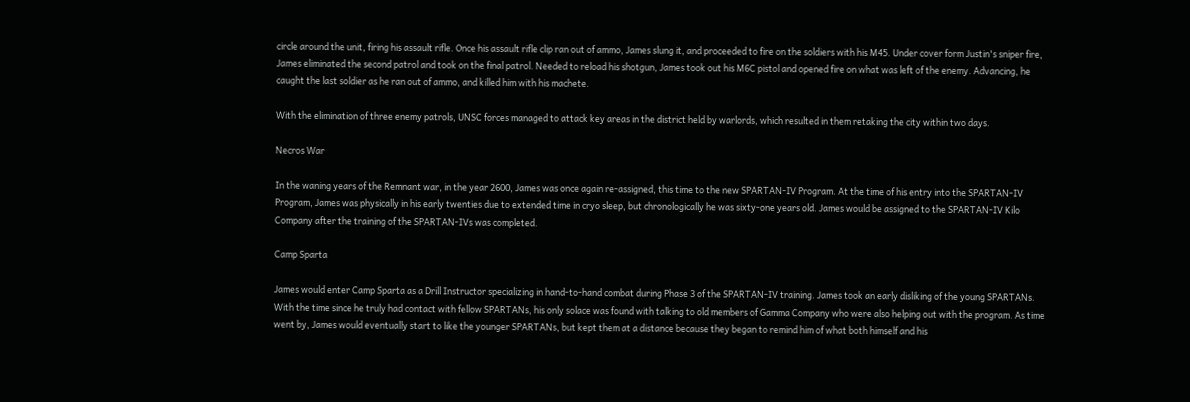circle around the unit, firing his assault rifle. Once his assault rifle clip ran out of ammo, James slung it, and proceeded to fire on the soldiers with his M45. Under cover form Justin's sniper fire, James eliminated the second patrol and took on the final patrol. Needed to reload his shotgun, James took out his M6C pistol and opened fire on what was left of the enemy. Advancing, he caught the last soldier as he ran out of ammo, and killed him with his machete.

With the elimination of three enemy patrols, UNSC forces managed to attack key areas in the district held by warlords, which resulted in them retaking the city within two days.

Necros War

In the waning years of the Remnant war, in the year 2600, James was once again re-assigned, this time to the new SPARTAN-IV Program. At the time of his entry into the SPARTAN-IV Program, James was physically in his early twenties due to extended time in cryo sleep, but chronologically he was sixty-one years old. James would be assigned to the SPARTAN-IV Kilo Company after the training of the SPARTAN-IVs was completed.

Camp Sparta

James would enter Camp Sparta as a Drill Instructor specializing in hand-to-hand combat during Phase 3 of the SPARTAN-IV training. James took an early disliking of the young SPARTANs. With the time since he truly had contact with fellow SPARTANs, his only solace was found with talking to old members of Gamma Company who were also helping out with the program. As time went by, James would eventually start to like the younger SPARTANs, but kept them at a distance because they began to remind him of what both himself and his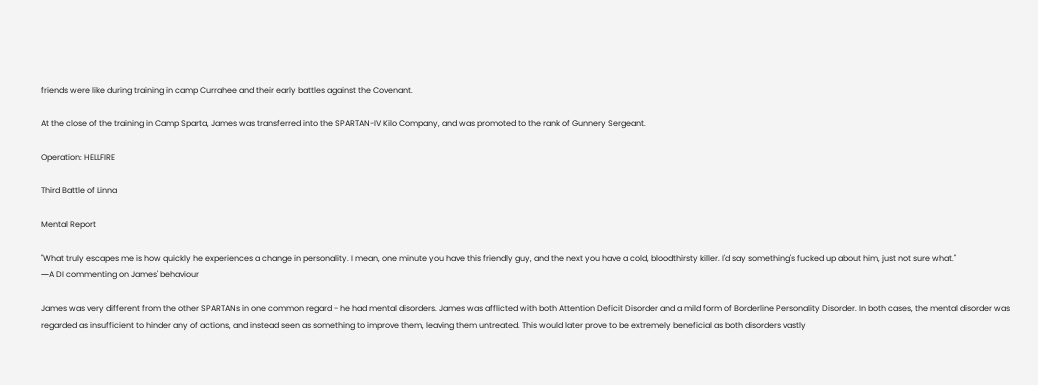friends were like during training in camp Currahee and their early battles against the Covenant.

At the close of the training in Camp Sparta, James was transferred into the SPARTAN-IV Kilo Company, and was promoted to the rank of Gunnery Sergeant.

Operation: HELLFIRE

Third Battle of Linna

Mental Report

"What truly escapes me is how quickly he experiences a change in personality. I mean, one minute you have this friendly guy, and the next you have a cold, bloodthirsty killer. I'd say something's fucked up about him, just not sure what."
―A DI commenting on James' behaviour

James was very different from the other SPARTANs in one common regard - he had mental disorders. James was afflicted with both Attention Deficit Disorder and a mild form of Borderline Personality Disorder. In both cases, the mental disorder was regarded as insufficient to hinder any of actions, and instead seen as something to improve them, leaving them untreated. This would later prove to be extremely beneficial as both disorders vastly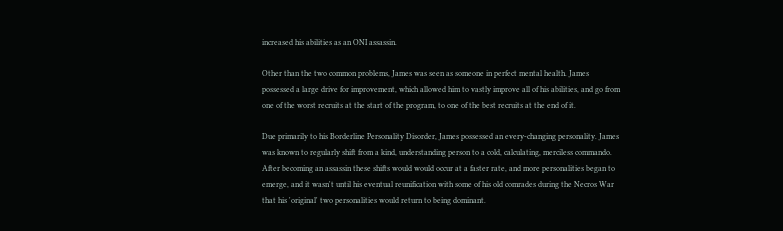increased his abilities as an ONI assassin.

Other than the two common problems, James was seen as someone in perfect mental health. James possessed a large drive for improvement, which allowed him to vastly improve all of his abilities, and go from one of the worst recruits at the start of the program, to one of the best recruits at the end of it.

Due primarily to his Borderline Personality Disorder, James possessed an every-changing personality. James was known to regularly shift from a kind, understanding person to a cold, calculating, merciless commando. After becoming an assassin these shifts would would occur at a faster rate, and more personalities began to emerge, and it wasn't until his eventual reunification with some of his old comrades during the Necros War that his 'original' two personalities would return to being dominant.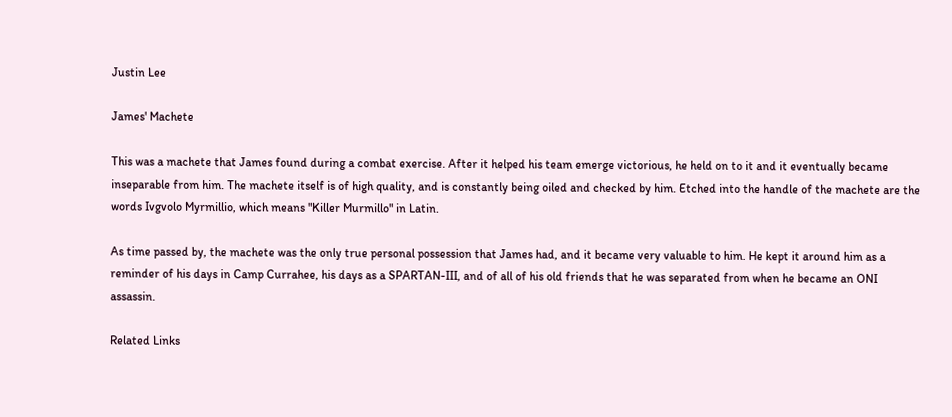Justin Lee

James' Machete

This was a machete that James found during a combat exercise. After it helped his team emerge victorious, he held on to it and it eventually became inseparable from him. The machete itself is of high quality, and is constantly being oiled and checked by him. Etched into the handle of the machete are the words Ivgvolo Myrmillio, which means "Killer Murmillo" in Latin.

As time passed by, the machete was the only true personal possession that James had, and it became very valuable to him. He kept it around him as a reminder of his days in Camp Currahee, his days as a SPARTAN-III, and of all of his old friends that he was separated from when he became an ONI assassin.

Related Links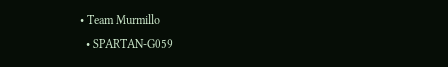• Team Murmillo
  • SPARTAN-G059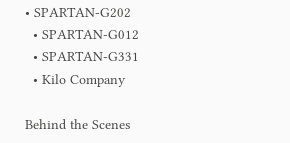• SPARTAN-G202
  • SPARTAN-G012
  • SPARTAN-G331
  • Kilo Company

Behind the Scenes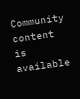Community content is available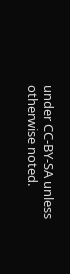under CC-BY-SA unless otherwise noted.